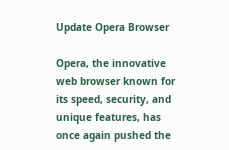Update Opera Browser

Opera, the innovative web browser known for its speed, security, and unique features, has once again pushed the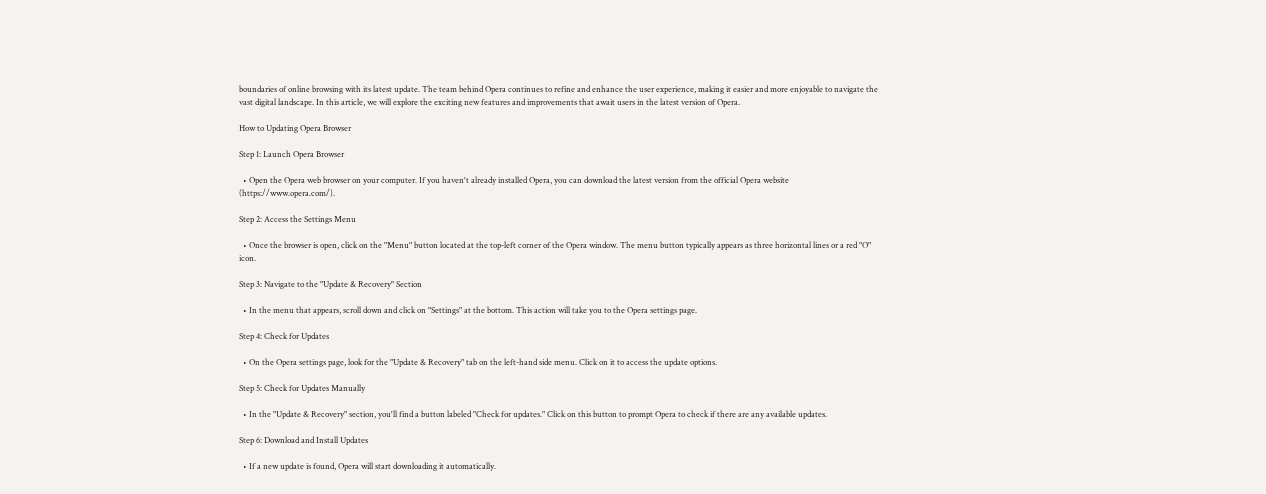boundaries of online browsing with its latest update. The team behind Opera continues to refine and enhance the user experience, making it easier and more enjoyable to navigate the vast digital landscape. In this article, we will explore the exciting new features and improvements that await users in the latest version of Opera.

How to Updating Opera Browser

Step 1: Launch Opera Browser

  • Open the Opera web browser on your computer. If you haven't already installed Opera, you can download the latest version from the official Opera website (https://www.opera.com/).

Step 2: Access the Settings Menu

  • Once the browser is open, click on the "Menu" button located at the top-left corner of the Opera window. The menu button typically appears as three horizontal lines or a red "O" icon.

Step 3: Navigate to the "Update & Recovery" Section

  • In the menu that appears, scroll down and click on "Settings" at the bottom. This action will take you to the Opera settings page.

Step 4: Check for Updates

  • On the Opera settings page, look for the "Update & Recovery" tab on the left-hand side menu. Click on it to access the update options.

Step 5: Check for Updates Manually

  • In the "Update & Recovery" section, you'll find a button labeled "Check for updates." Click on this button to prompt Opera to check if there are any available updates.

Step 6: Download and Install Updates

  • If a new update is found, Opera will start downloading it automatically.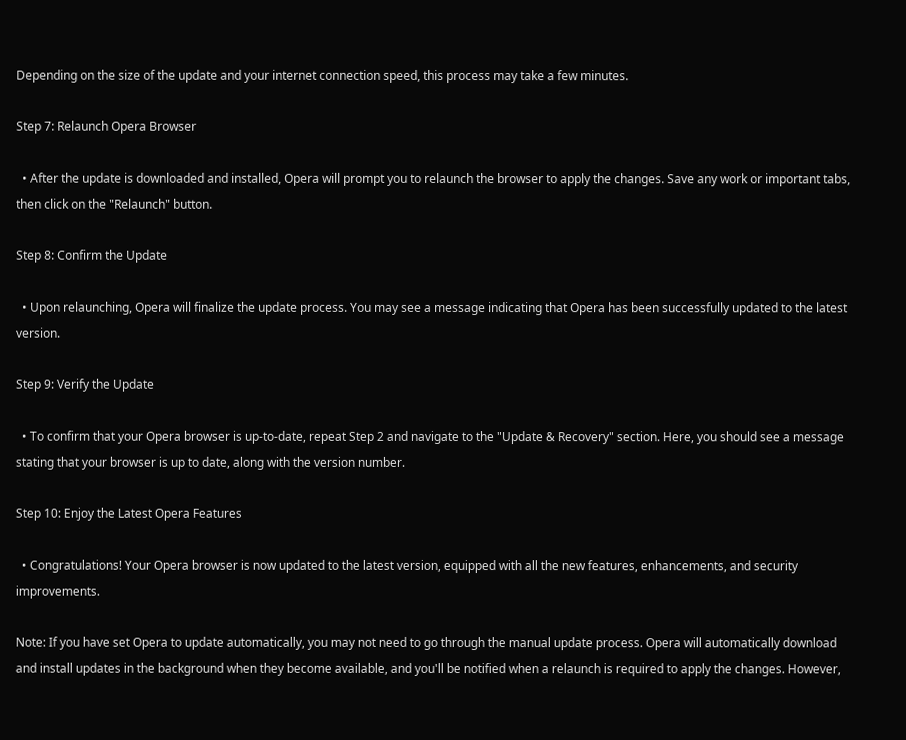Depending on the size of the update and your internet connection speed, this process may take a few minutes.

Step 7: Relaunch Opera Browser

  • After the update is downloaded and installed, Opera will prompt you to relaunch the browser to apply the changes. Save any work or important tabs, then click on the "Relaunch" button.

Step 8: Confirm the Update

  • Upon relaunching, Opera will finalize the update process. You may see a message indicating that Opera has been successfully updated to the latest version.

Step 9: Verify the Update

  • To confirm that your Opera browser is up-to-date, repeat Step 2 and navigate to the "Update & Recovery" section. Here, you should see a message stating that your browser is up to date, along with the version number.

Step 10: Enjoy the Latest Opera Features

  • Congratulations! Your Opera browser is now updated to the latest version, equipped with all the new features, enhancements, and security improvements.

Note: If you have set Opera to update automatically, you may not need to go through the manual update process. Opera will automatically download and install updates in the background when they become available, and you'll be notified when a relaunch is required to apply the changes. However,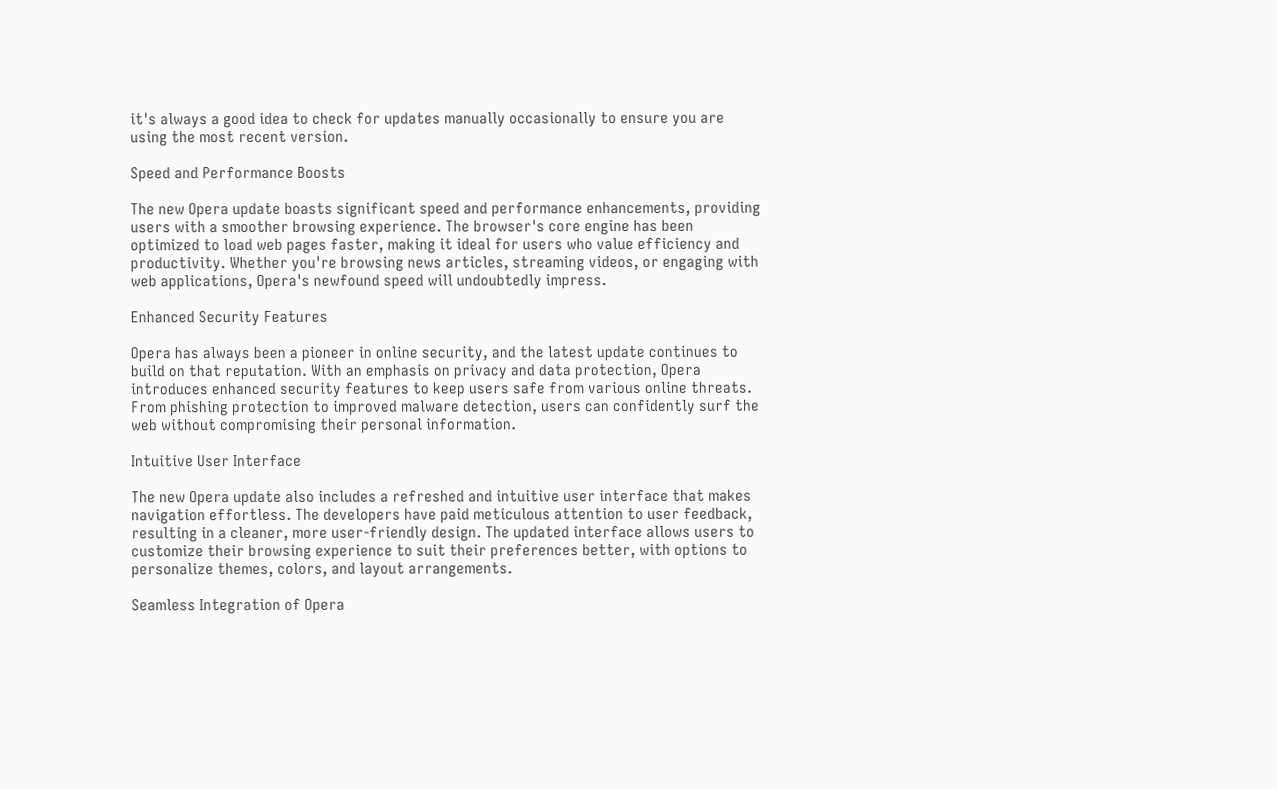it's always a good idea to check for updates manually occasionally to ensure you are using the most recent version.

Speed and Performance Boosts

The new Opera update boasts significant speed and performance enhancements, providing users with a smoother browsing experience. The browser's core engine has been optimized to load web pages faster, making it ideal for users who value efficiency and productivity. Whether you're browsing news articles, streaming videos, or engaging with web applications, Opera's newfound speed will undoubtedly impress.

Enhanced Security Features

Opera has always been a pioneer in online security, and the latest update continues to build on that reputation. With an emphasis on privacy and data protection, Opera introduces enhanced security features to keep users safe from various online threats. From phishing protection to improved malware detection, users can confidently surf the web without compromising their personal information.

Intuitive User Interface

The new Opera update also includes a refreshed and intuitive user interface that makes navigation effortless. The developers have paid meticulous attention to user feedback, resulting in a cleaner, more user-friendly design. The updated interface allows users to customize their browsing experience to suit their preferences better, with options to personalize themes, colors, and layout arrangements.

Seamless Integration of Opera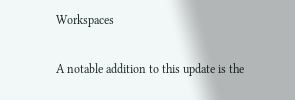Workspaces

A notable addition to this update is the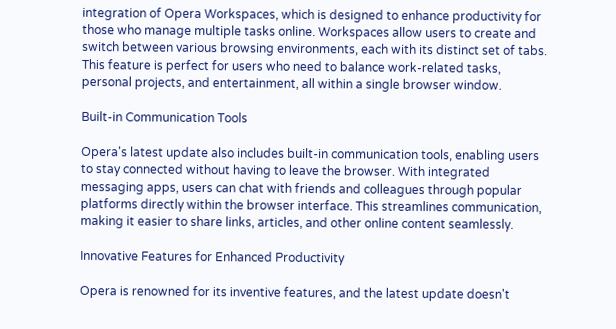integration of Opera Workspaces, which is designed to enhance productivity for those who manage multiple tasks online. Workspaces allow users to create and switch between various browsing environments, each with its distinct set of tabs. This feature is perfect for users who need to balance work-related tasks, personal projects, and entertainment, all within a single browser window.

Built-in Communication Tools

Opera's latest update also includes built-in communication tools, enabling users to stay connected without having to leave the browser. With integrated messaging apps, users can chat with friends and colleagues through popular platforms directly within the browser interface. This streamlines communication, making it easier to share links, articles, and other online content seamlessly.

Innovative Features for Enhanced Productivity

Opera is renowned for its inventive features, and the latest update doesn't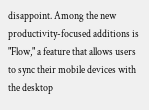disappoint. Among the new productivity-focused additions is "Flow," a feature that allows users to sync their mobile devices with the desktop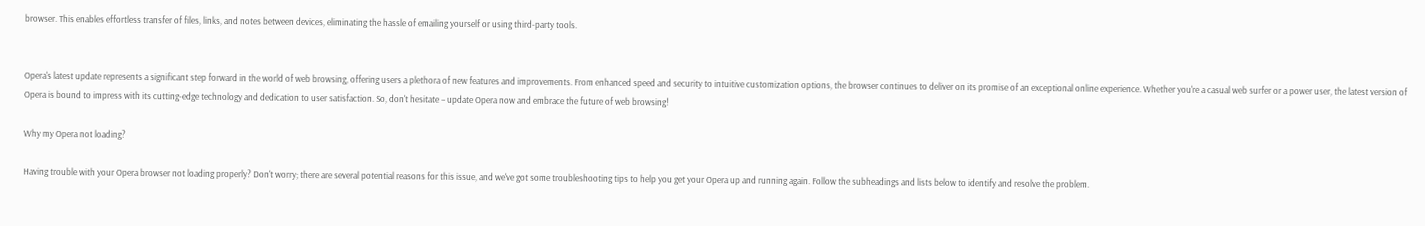browser. This enables effortless transfer of files, links, and notes between devices, eliminating the hassle of emailing yourself or using third-party tools.


Opera's latest update represents a significant step forward in the world of web browsing, offering users a plethora of new features and improvements. From enhanced speed and security to intuitive customization options, the browser continues to deliver on its promise of an exceptional online experience. Whether you're a casual web surfer or a power user, the latest version of Opera is bound to impress with its cutting-edge technology and dedication to user satisfaction. So, don't hesitate – update Opera now and embrace the future of web browsing!

Why my Opera not loading?

Having trouble with your Opera browser not loading properly? Don't worry; there are several potential reasons for this issue, and we've got some troubleshooting tips to help you get your Opera up and running again. Follow the subheadings and lists below to identify and resolve the problem.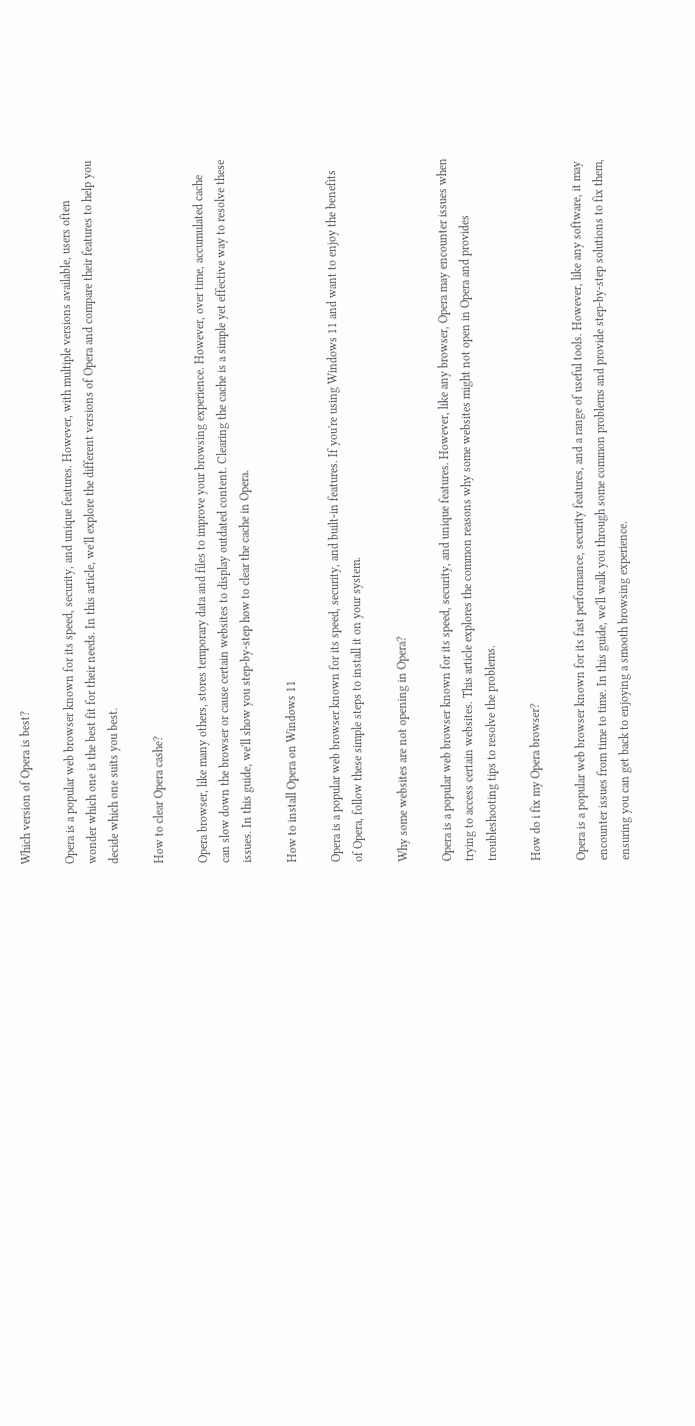Which version of Opera is best?

Opera is a popular web browser known for its speed, security, and unique features. However, with multiple versions available, users often wonder which one is the best fit for their needs. In this article, we'll explore the different versions of Opera and compare their features to help you decide which one suits you best.

How to clear Opera cashe?

Opera browser, like many others, stores temporary data and files to improve your browsing experience. However, over time, accumulated cache can slow down the browser or cause certain websites to display outdated content. Clearing the cache is a simple yet effective way to resolve these issues. In this guide, we'll show you step-by-step how to clear the cache in Opera.

How to install Opera on Windows 11

Opera is a popular web browser known for its speed, security, and built-in features. If you're using Windows 11 and want to enjoy the benefits of Opera, follow these simple steps to install it on your system.

Why some websites are not opening in Opera?

Opera is a popular web browser known for its speed, security, and unique features. However, like any browser, Opera may encounter issues when trying to access certain websites. This article explores the common reasons why some websites might not open in Opera and provides troubleshooting tips to resolve the problems.

How do i fix my Opera browser?

Opera is a popular web browser known for its fast performance, security features, and a range of useful tools. However, like any software, it may encounter issues from time to time. In this guide, we'll walk you through some common problems and provide step-by-step solutions to fix them, ensuring you can get back to enjoying a smooth browsing experience.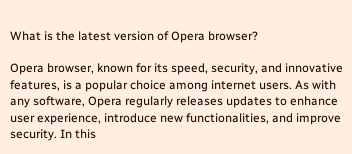What is the latest version of Opera browser?

Opera browser, known for its speed, security, and innovative features, is a popular choice among internet users. As with any software, Opera regularly releases updates to enhance user experience, introduce new functionalities, and improve security. In this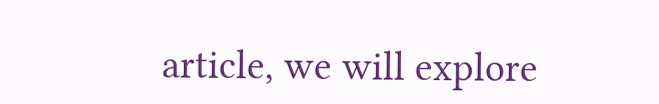article, we will explore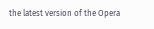the latest version of the Opera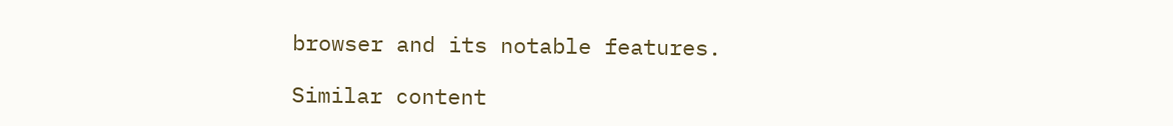browser and its notable features.

Similar content